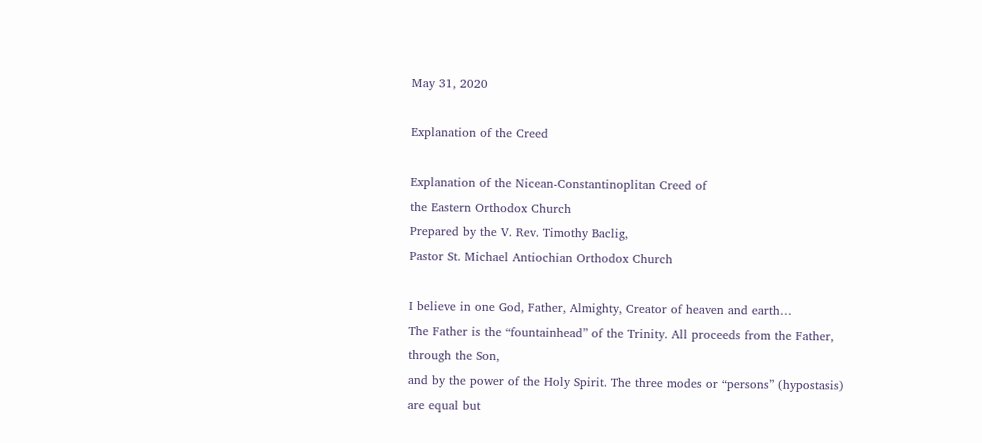May 31, 2020

Explanation of the Creed

Explanation of the Nicean-Constantinoplitan Creed of
the Eastern Orthodox Church
Prepared by the V. Rev. Timothy Baclig,
Pastor St. Michael Antiochian Orthodox Church

I believe in one God, Father, Almighty, Creator of heaven and earth…
The Father is the “fountainhead” of the Trinity. All proceeds from the Father, through the Son,
and by the power of the Holy Spirit. The three modes or “persons” (hypostasis) are equal but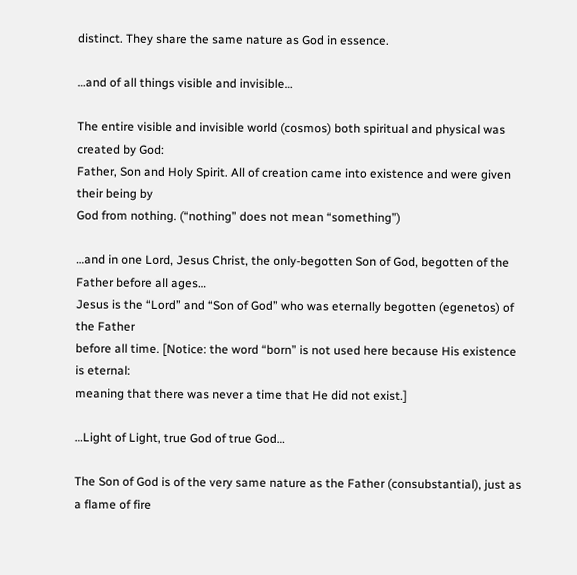distinct. They share the same nature as God in essence.

…and of all things visible and invisible…

The entire visible and invisible world (cosmos) both spiritual and physical was created by God:
Father, Son and Holy Spirit. All of creation came into existence and were given their being by
God from nothing. (“nothing” does not mean “something”)

…and in one Lord, Jesus Christ, the only-begotten Son of God, begotten of the Father before all ages…
Jesus is the “Lord” and “Son of God” who was eternally begotten (egenetos) of the Father
before all time. [Notice: the word “born” is not used here because His existence is eternal:
meaning that there was never a time that He did not exist.]

…Light of Light, true God of true God…

The Son of God is of the very same nature as the Father (consubstantial), just as a flame of fire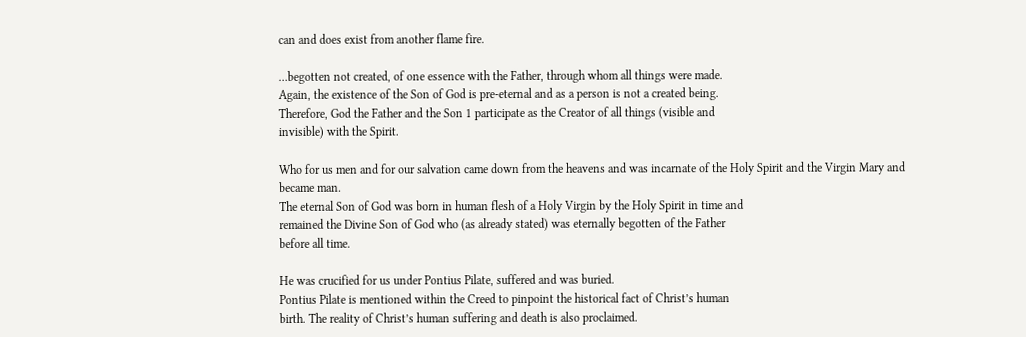can and does exist from another flame fire.

…begotten not created, of one essence with the Father, through whom all things were made.
Again, the existence of the Son of God is pre-eternal and as a person is not a created being.
Therefore, God the Father and the Son 1 participate as the Creator of all things (visible and
invisible) with the Spirit.

Who for us men and for our salvation came down from the heavens and was incarnate of the Holy Spirit and the Virgin Mary and became man.
The eternal Son of God was born in human flesh of a Holy Virgin by the Holy Spirit in time and
remained the Divine Son of God who (as already stated) was eternally begotten of the Father
before all time.

He was crucified for us under Pontius Pilate, suffered and was buried.
Pontius Pilate is mentioned within the Creed to pinpoint the historical fact of Christ’s human
birth. The reality of Christ’s human suffering and death is also proclaimed.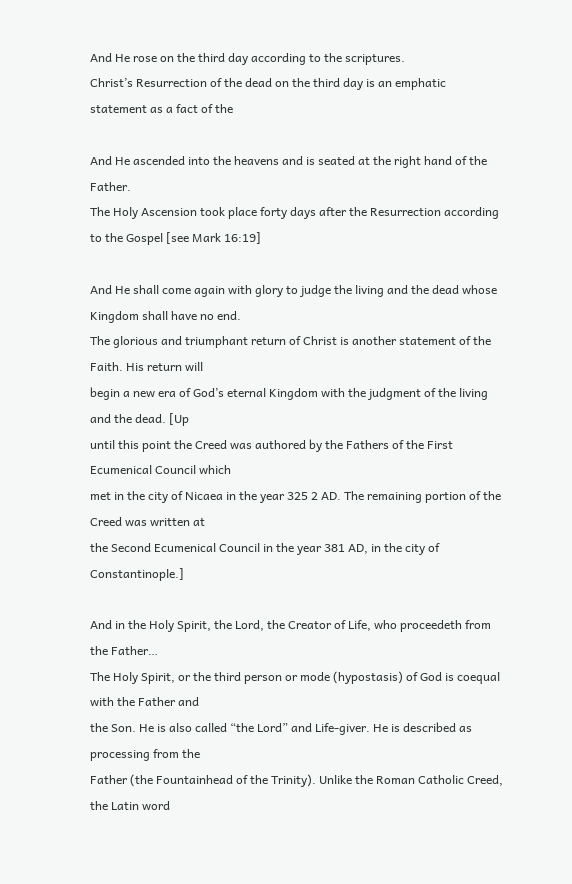And He rose on the third day according to the scriptures.
Christ’s Resurrection of the dead on the third day is an emphatic statement as a fact of the

And He ascended into the heavens and is seated at the right hand of the Father.
The Holy Ascension took place forty days after the Resurrection according to the Gospel [see Mark 16:19]

And He shall come again with glory to judge the living and the dead whose Kingdom shall have no end.
The glorious and triumphant return of Christ is another statement of the Faith. His return will
begin a new era of God’s eternal Kingdom with the judgment of the living and the dead. [Up
until this point the Creed was authored by the Fathers of the First Ecumenical Council which
met in the city of Nicaea in the year 325 2 AD. The remaining portion of the Creed was written at
the Second Ecumenical Council in the year 381 AD, in the city of Constantinople.]

And in the Holy Spirit, the Lord, the Creator of Life, who proceedeth from the Father…
The Holy Spirit, or the third person or mode (hypostasis) of God is coequal with the Father and
the Son. He is also called “the Lord” and Life-giver. He is described as processing from the
Father (the Fountainhead of the Trinity). Unlike the Roman Catholic Creed, the Latin word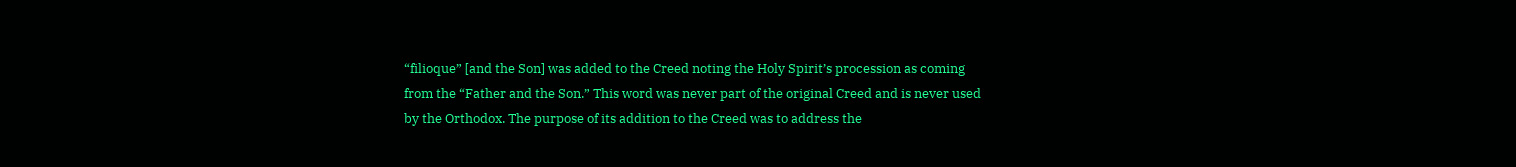“filioque” [and the Son] was added to the Creed noting the Holy Spirit’s procession as coming
from the “Father and the Son.” This word was never part of the original Creed and is never used
by the Orthodox. The purpose of its addition to the Creed was to address the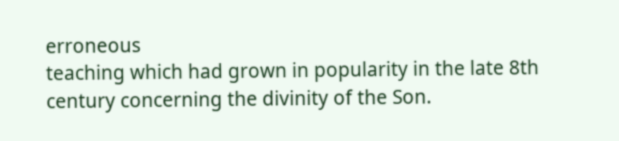erroneous
teaching which had grown in popularity in the late 8th century concerning the divinity of the Son.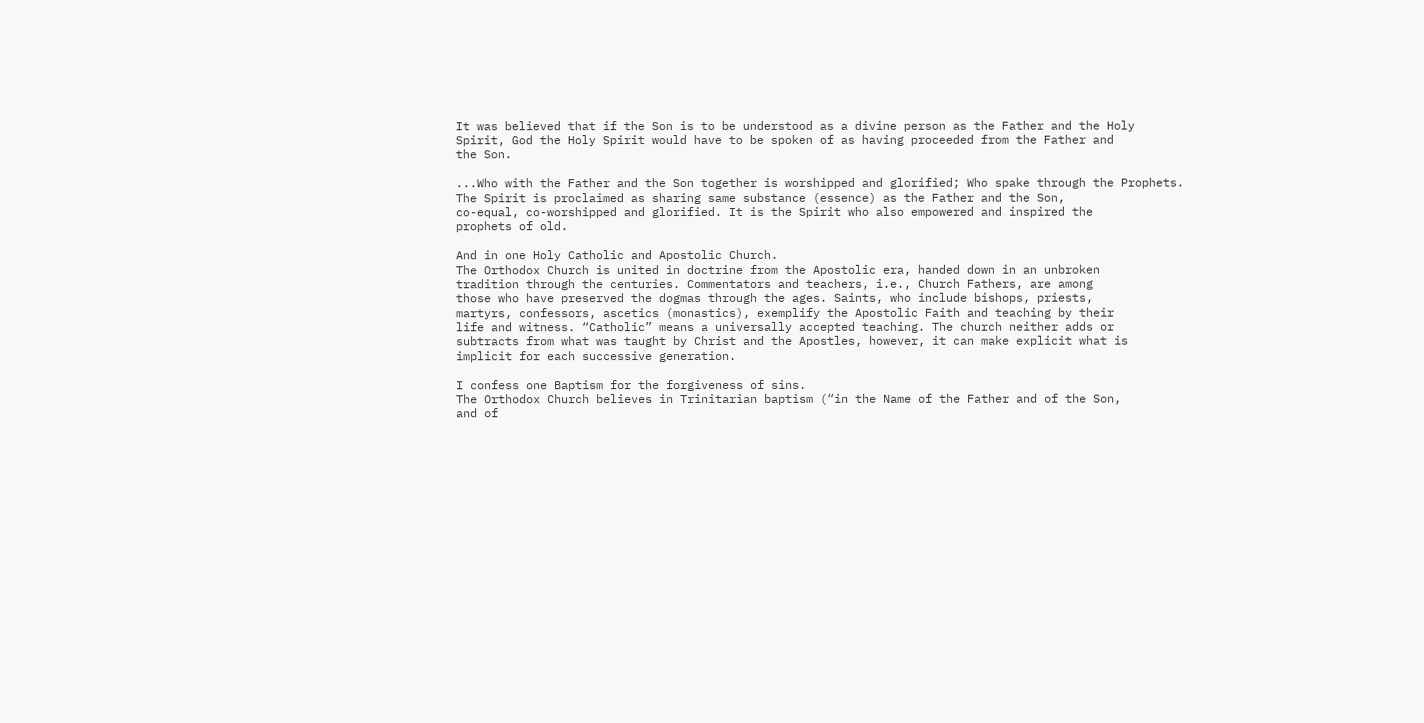It was believed that if the Son is to be understood as a divine person as the Father and the Holy
Spirit, God the Holy Spirit would have to be spoken of as having proceeded from the Father and
the Son.

...Who with the Father and the Son together is worshipped and glorified; Who spake through the Prophets.
The Spirit is proclaimed as sharing same substance (essence) as the Father and the Son,
co-equal, co-worshipped and glorified. It is the Spirit who also empowered and inspired the
prophets of old.

And in one Holy Catholic and Apostolic Church.
The Orthodox Church is united in doctrine from the Apostolic era, handed down in an unbroken
tradition through the centuries. Commentators and teachers, i.e., Church Fathers, are among
those who have preserved the dogmas through the ages. Saints, who include bishops, priests,
martyrs, confessors, ascetics (monastics), exemplify the Apostolic Faith and teaching by their
life and witness. “Catholic” means a universally accepted teaching. The church neither adds or
subtracts from what was taught by Christ and the Apostles, however, it can make explicit what is
implicit for each successive generation.

I confess one Baptism for the forgiveness of sins.
The Orthodox Church believes in Trinitarian baptism (“in the Name of the Father and of the Son,
and of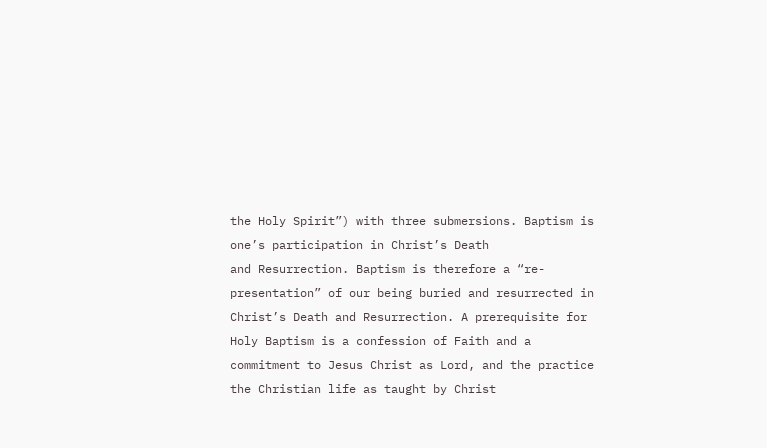the Holy Spirit”) with three submersions. Baptism is one’s participation in Christ’s Death
and Resurrection. Baptism is therefore a “re-presentation” of our being buried and resurrected in
Christ’s Death and Resurrection. A prerequisite for Holy Baptism is a confession of Faith and a
commitment to Jesus Christ as Lord, and the practice the Christian life as taught by Christ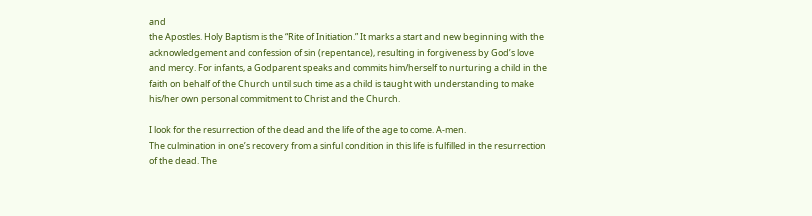and
the Apostles. Holy Baptism is the “Rite of Initiation.” It marks a start and new beginning with the
acknowledgement and confession of sin (repentance), resulting in forgiveness by God’s love
and mercy. For infants, a Godparent speaks and commits him/herself to nurturing a child in the
faith on behalf of the Church until such time as a child is taught with understanding to make
his/her own personal commitment to Christ and the Church.

I look for the resurrection of the dead and the life of the age to come. A-men.
The culmination in one’s recovery from a sinful condition in this life is fulfilled in the resurrection
of the dead. The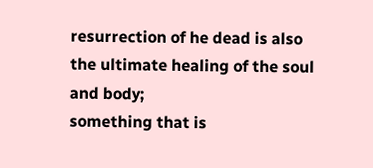resurrection of he dead is also the ultimate healing of the soul and body;
something that is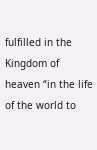fulfilled in the Kingdom of heaven “in the life of the world to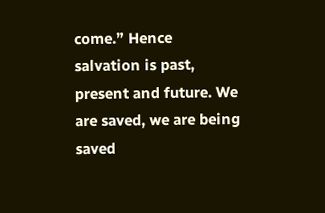come.” Hence
salvation is past, present and future. We are saved, we are being saved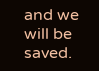and we will be saved.